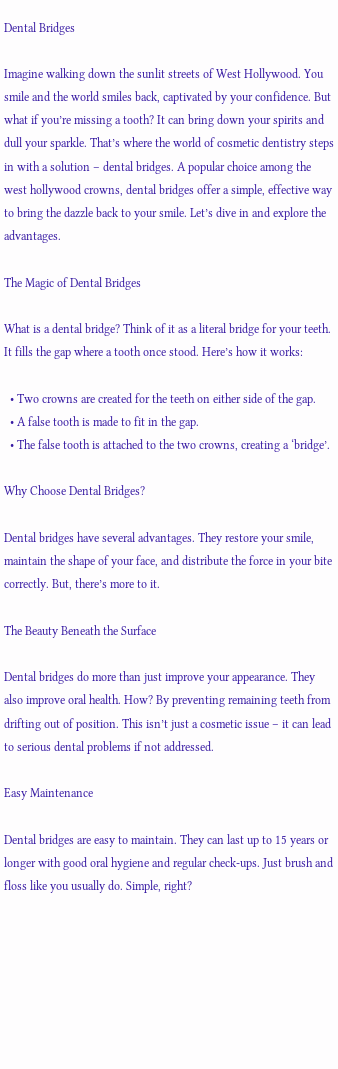Dental Bridges

Imagine walking down the sunlit streets of West Hollywood. You smile and the world smiles back, captivated by your confidence. But what if you’re missing a tooth? It can bring down your spirits and dull your sparkle. That’s where the world of cosmetic dentistry steps in with a solution – dental bridges. A popular choice among the west hollywood crowns, dental bridges offer a simple, effective way to bring the dazzle back to your smile. Let’s dive in and explore the advantages.

The Magic of Dental Bridges

What is a dental bridge? Think of it as a literal bridge for your teeth. It fills the gap where a tooth once stood. Here’s how it works:

  • Two crowns are created for the teeth on either side of the gap.
  • A false tooth is made to fit in the gap.
  • The false tooth is attached to the two crowns, creating a ‘bridge’.

Why Choose Dental Bridges?

Dental bridges have several advantages. They restore your smile, maintain the shape of your face, and distribute the force in your bite correctly. But, there’s more to it.

The Beauty Beneath the Surface

Dental bridges do more than just improve your appearance. They also improve oral health. How? By preventing remaining teeth from drifting out of position. This isn’t just a cosmetic issue – it can lead to serious dental problems if not addressed.

Easy Maintenance

Dental bridges are easy to maintain. They can last up to 15 years or longer with good oral hygiene and regular check-ups. Just brush and floss like you usually do. Simple, right?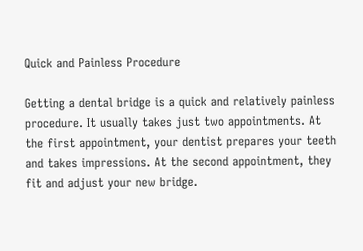Quick and Painless Procedure

Getting a dental bridge is a quick and relatively painless procedure. It usually takes just two appointments. At the first appointment, your dentist prepares your teeth and takes impressions. At the second appointment, they fit and adjust your new bridge.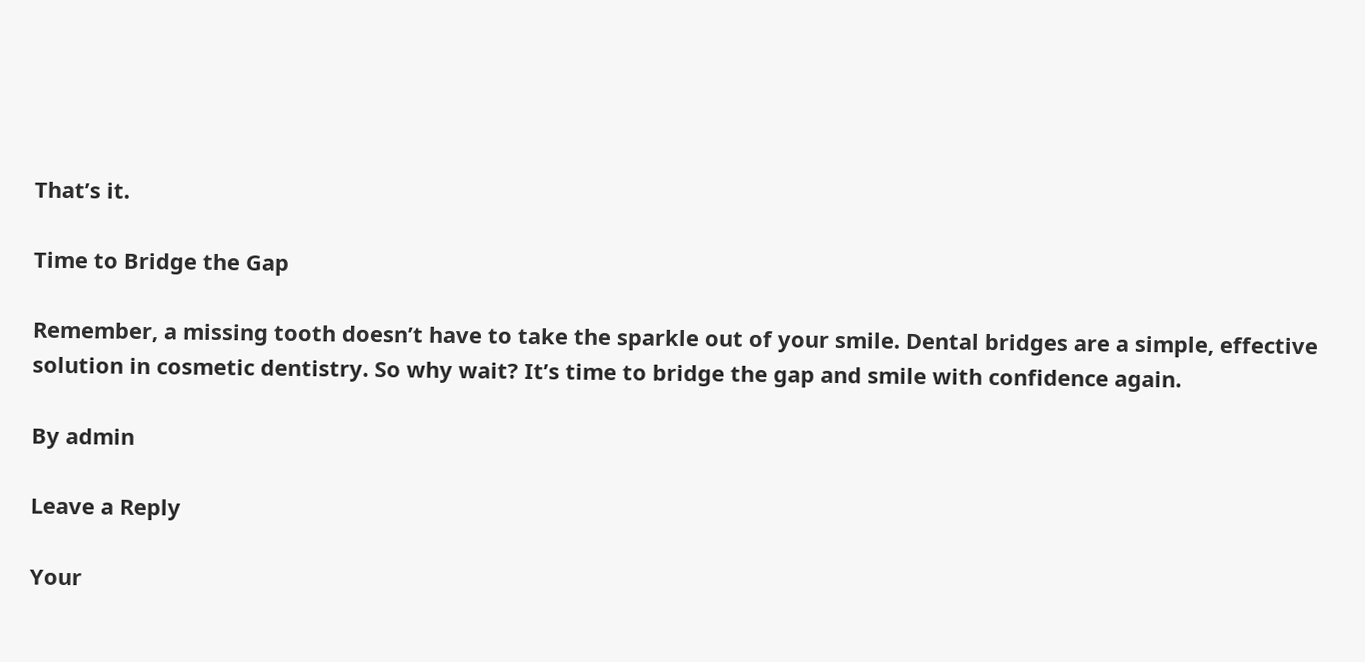That’s it.

Time to Bridge the Gap

Remember, a missing tooth doesn’t have to take the sparkle out of your smile. Dental bridges are a simple, effective solution in cosmetic dentistry. So why wait? It’s time to bridge the gap and smile with confidence again.

By admin

Leave a Reply

Your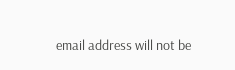email address will not be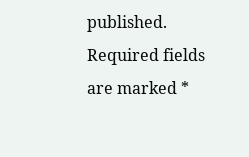published. Required fields are marked *